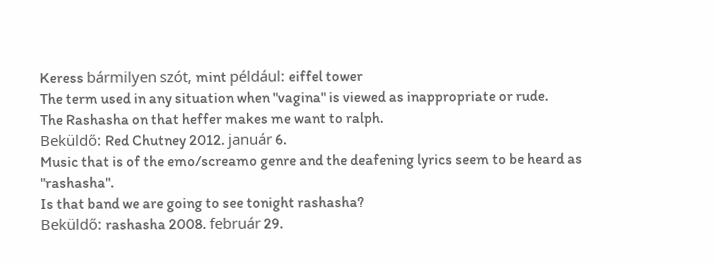Keress bármilyen szót, mint például: eiffel tower
The term used in any situation when "vagina" is viewed as inappropriate or rude.
The Rashasha on that heffer makes me want to ralph.
Beküldő: Red Chutney 2012. január 6.
Music that is of the emo/screamo genre and the deafening lyrics seem to be heard as "rashasha".
Is that band we are going to see tonight rashasha?
Beküldő: rashasha 2008. február 29.